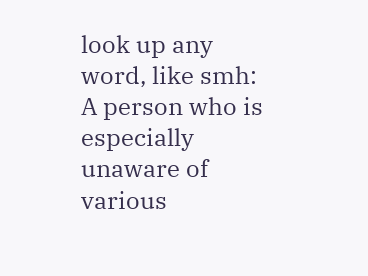look up any word, like smh:
A person who is especially unaware of various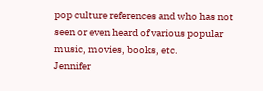pop culture references and who has not seen or even heard of various popular music, movies, books, etc.
Jennifer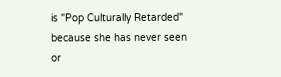is "Pop Culturally Retarded" because she has never seen or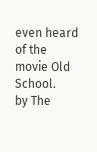even heard of the movie Old School.
by The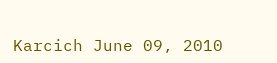Karcich June 09, 2010